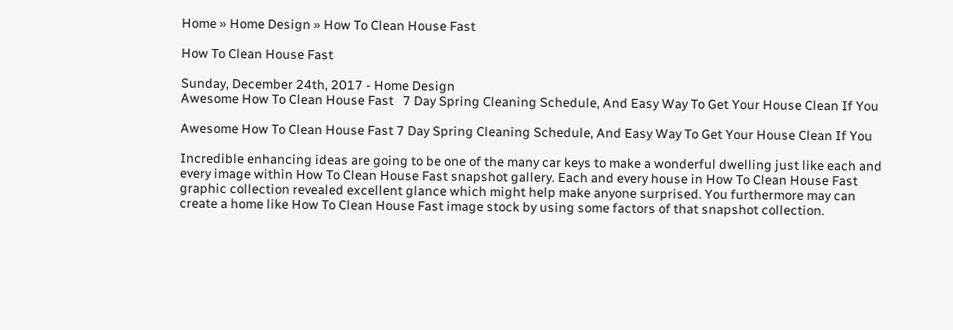Home » Home Design » How To Clean House Fast

How To Clean House Fast

Sunday, December 24th, 2017 - Home Design
Awesome How To Clean House Fast   7 Day Spring Cleaning Schedule, And Easy Way To Get Your House Clean If You

Awesome How To Clean House Fast 7 Day Spring Cleaning Schedule, And Easy Way To Get Your House Clean If You

Incredible enhancing ideas are going to be one of the many car keys to make a wonderful dwelling just like each and every image within How To Clean House Fast snapshot gallery. Each and every house in How To Clean House Fast graphic collection revealed excellent glance which might help make anyone surprised. You furthermore may can create a home like How To Clean House Fast image stock by using some factors of that snapshot collection.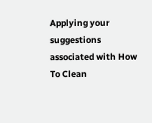Applying your suggestions associated with How To Clean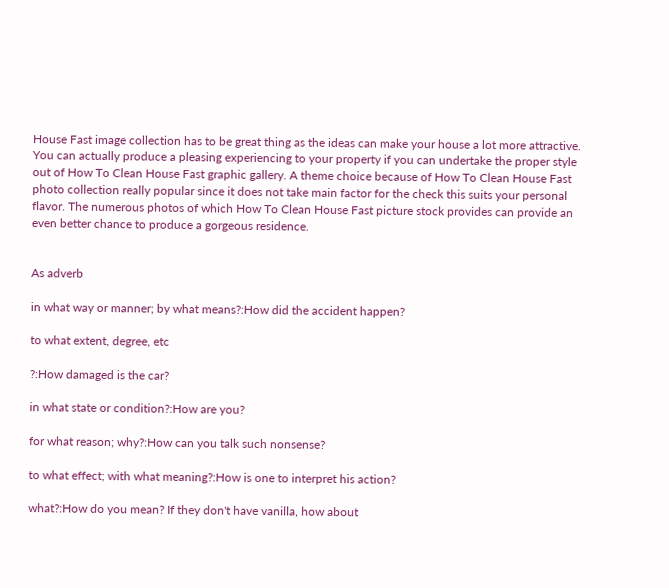House Fast image collection has to be great thing as the ideas can make your house a lot more attractive. You can actually produce a pleasing experiencing to your property if you can undertake the proper style out of How To Clean House Fast graphic gallery. A theme choice because of How To Clean House Fast photo collection really popular since it does not take main factor for the check this suits your personal flavor. The numerous photos of which How To Clean House Fast picture stock provides can provide an even better chance to produce a gorgeous residence.


As adverb

in what way or manner; by what means?:How did the accident happen?

to what extent, degree, etc

?:How damaged is the car?

in what state or condition?:How are you?

for what reason; why?:How can you talk such nonsense?

to what effect; with what meaning?:How is one to interpret his action?

what?:How do you mean? If they don't have vanilla, how about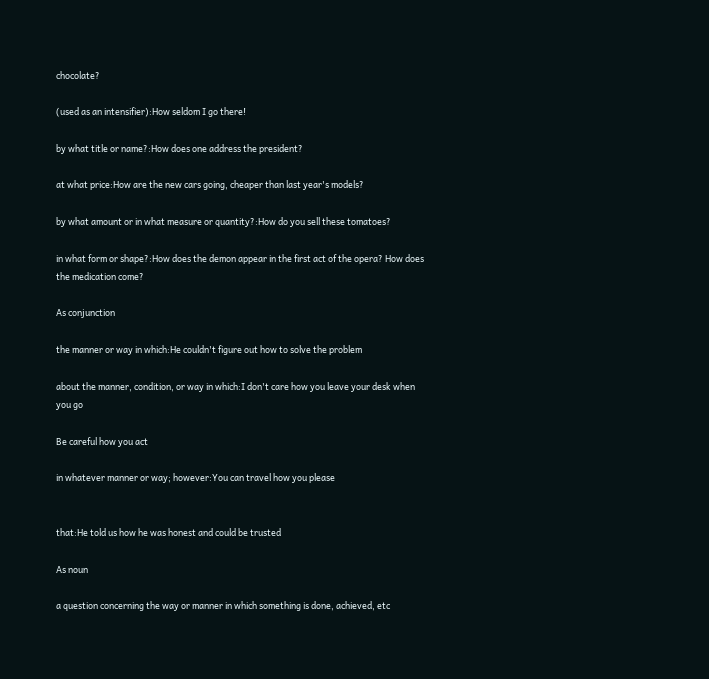chocolate?

(used as an intensifier):How seldom I go there!

by what title or name?:How does one address the president?

at what price:How are the new cars going, cheaper than last year's models?

by what amount or in what measure or quantity?:How do you sell these tomatoes?

in what form or shape?:How does the demon appear in the first act of the opera? How does the medication come?

As conjunction

the manner or way in which:He couldn't figure out how to solve the problem

about the manner, condition, or way in which:I don't care how you leave your desk when you go

Be careful how you act

in whatever manner or way; however:You can travel how you please


that:He told us how he was honest and could be trusted

As noun

a question concerning the way or manner in which something is done, achieved, etc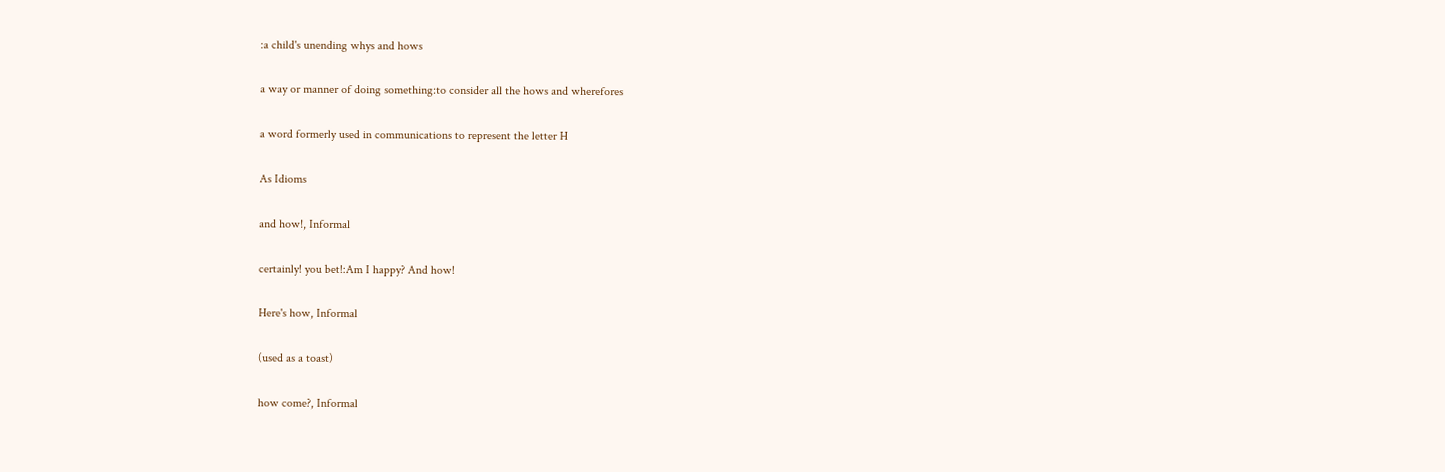:a child's unending whys and hows

a way or manner of doing something:to consider all the hows and wherefores

a word formerly used in communications to represent the letter H

As Idioms

and how!, Informal

certainly! you bet!:Am I happy? And how!

Here's how, Informal

(used as a toast)

how come?, Informal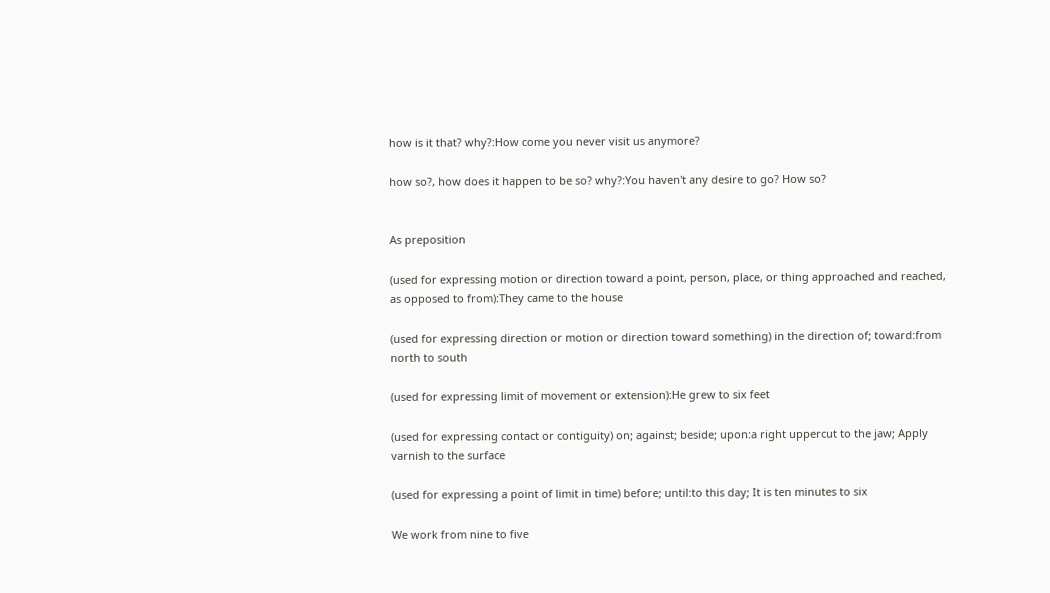how is it that? why?:How come you never visit us anymore?

how so?, how does it happen to be so? why?:You haven't any desire to go? How so?


As preposition

(used for expressing motion or direction toward a point, person, place, or thing approached and reached, as opposed to from):They came to the house

(used for expressing direction or motion or direction toward something) in the direction of; toward:from north to south

(used for expressing limit of movement or extension):He grew to six feet

(used for expressing contact or contiguity) on; against; beside; upon:a right uppercut to the jaw; Apply varnish to the surface

(used for expressing a point of limit in time) before; until:to this day; It is ten minutes to six

We work from nine to five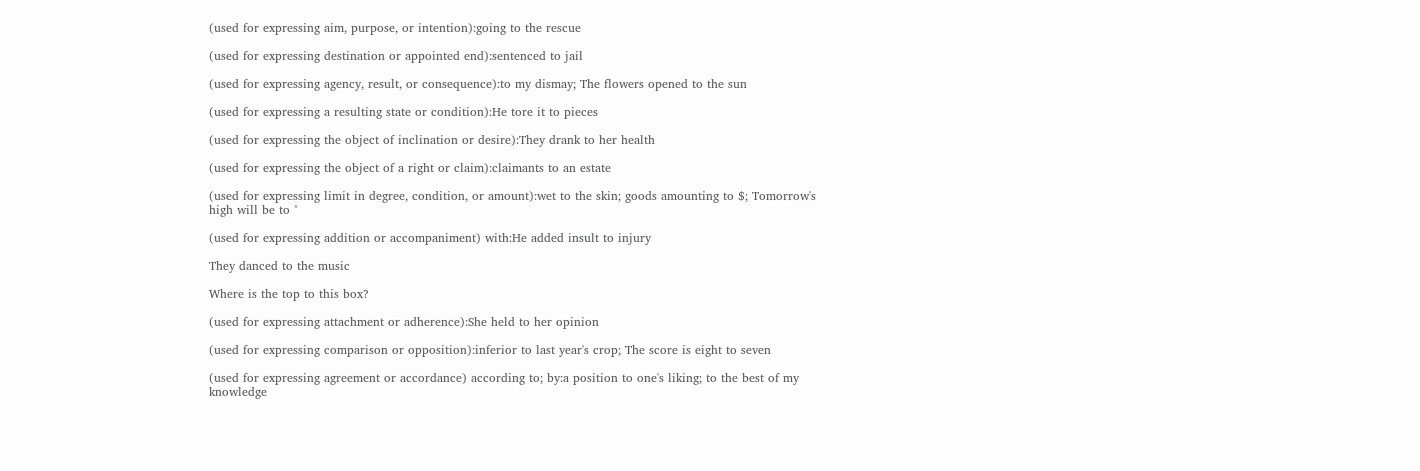(used for expressing aim, purpose, or intention):going to the rescue

(used for expressing destination or appointed end):sentenced to jail

(used for expressing agency, result, or consequence):to my dismay; The flowers opened to the sun

(used for expressing a resulting state or condition):He tore it to pieces

(used for expressing the object of inclination or desire):They drank to her health

(used for expressing the object of a right or claim):claimants to an estate

(used for expressing limit in degree, condition, or amount):wet to the skin; goods amounting to $; Tomorrow's high will be to °

(used for expressing addition or accompaniment) with:He added insult to injury

They danced to the music

Where is the top to this box?

(used for expressing attachment or adherence):She held to her opinion

(used for expressing comparison or opposition):inferior to last year's crop; The score is eight to seven

(used for expressing agreement or accordance) according to; by:a position to one's liking; to the best of my knowledge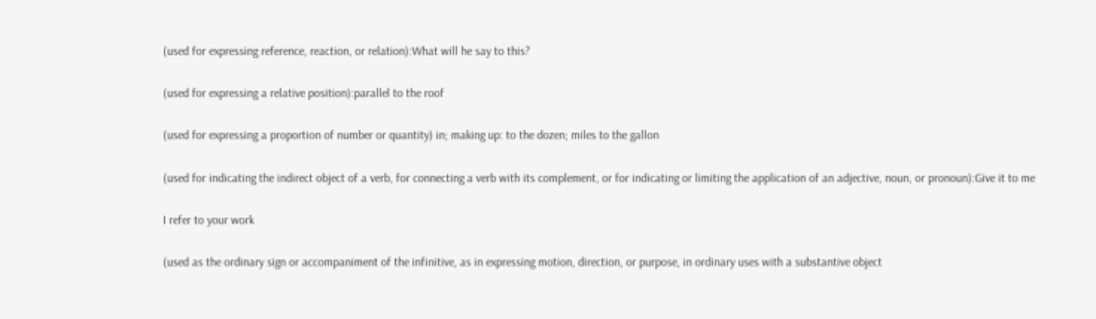(used for expressing reference, reaction, or relation):What will he say to this?

(used for expressing a relative position):parallel to the roof

(used for expressing a proportion of number or quantity) in; making up: to the dozen; miles to the gallon

(used for indicating the indirect object of a verb, for connecting a verb with its complement, or for indicating or limiting the application of an adjective, noun, or pronoun):Give it to me

I refer to your work

(used as the ordinary sign or accompaniment of the infinitive, as in expressing motion, direction, or purpose, in ordinary uses with a substantive object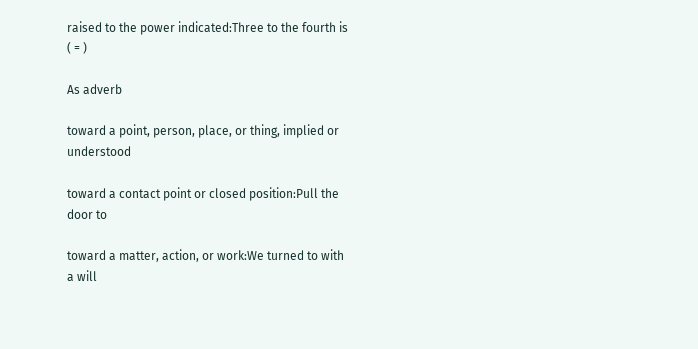raised to the power indicated:Three to the fourth is ( = )

As adverb

toward a point, person, place, or thing, implied or understood

toward a contact point or closed position:Pull the door to

toward a matter, action, or work:We turned to with a will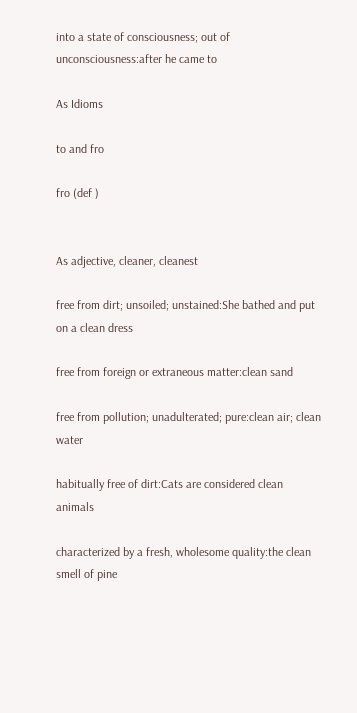into a state of consciousness; out of unconsciousness:after he came to

As Idioms

to and fro

fro (def )


As adjective, cleaner, cleanest

free from dirt; unsoiled; unstained:She bathed and put on a clean dress

free from foreign or extraneous matter:clean sand

free from pollution; unadulterated; pure:clean air; clean water

habitually free of dirt:Cats are considered clean animals

characterized by a fresh, wholesome quality:the clean smell of pine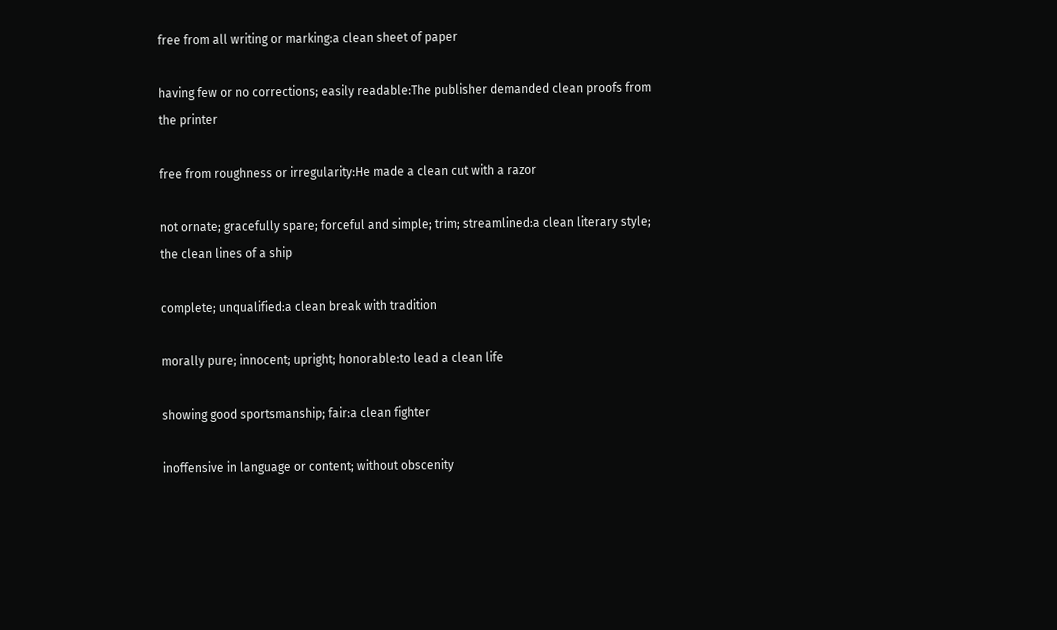free from all writing or marking:a clean sheet of paper

having few or no corrections; easily readable:The publisher demanded clean proofs from the printer

free from roughness or irregularity:He made a clean cut with a razor

not ornate; gracefully spare; forceful and simple; trim; streamlined:a clean literary style; the clean lines of a ship

complete; unqualified:a clean break with tradition

morally pure; innocent; upright; honorable:to lead a clean life

showing good sportsmanship; fair:a clean fighter

inoffensive in language or content; without obscenity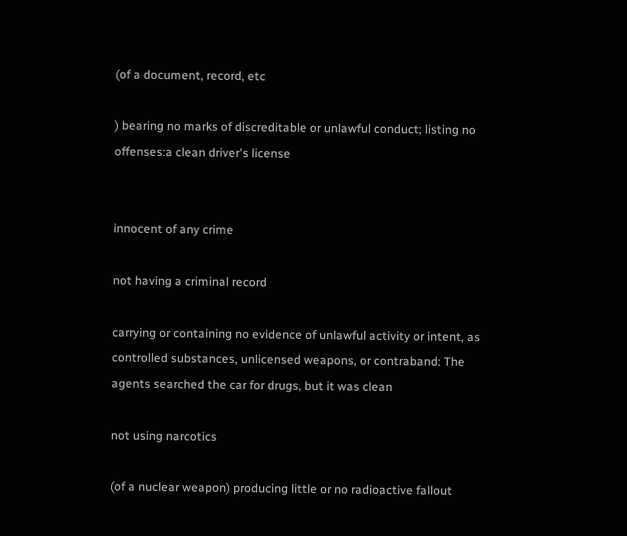(of a document, record, etc

) bearing no marks of discreditable or unlawful conduct; listing no offenses:a clean driver's license


innocent of any crime

not having a criminal record

carrying or containing no evidence of unlawful activity or intent, as controlled substances, unlicensed weapons, or contraband: The agents searched the car for drugs, but it was clean

not using narcotics

(of a nuclear weapon) producing little or no radioactive fallout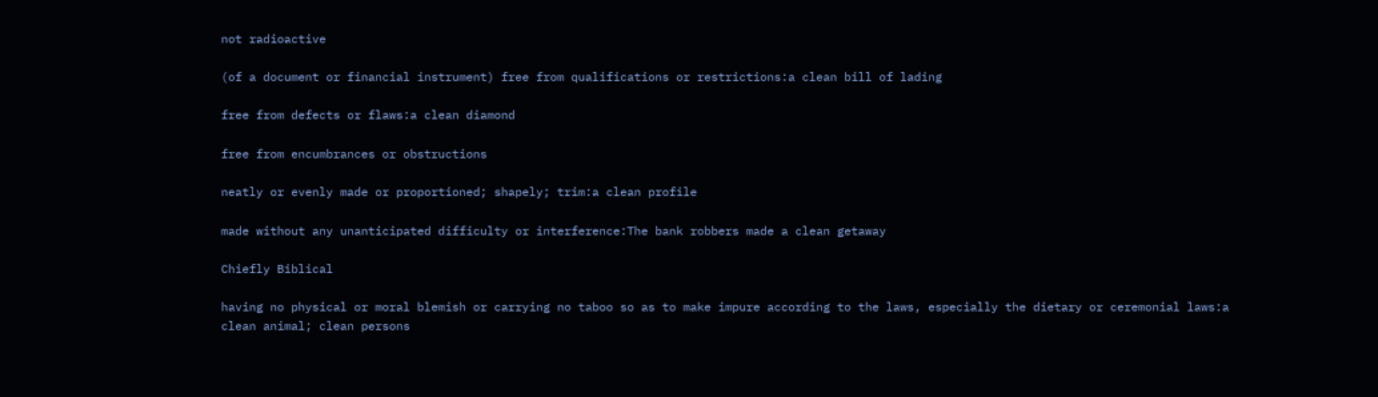not radioactive

(of a document or financial instrument) free from qualifications or restrictions:a clean bill of lading

free from defects or flaws:a clean diamond

free from encumbrances or obstructions

neatly or evenly made or proportioned; shapely; trim:a clean profile

made without any unanticipated difficulty or interference:The bank robbers made a clean getaway

Chiefly Biblical

having no physical or moral blemish or carrying no taboo so as to make impure according to the laws, especially the dietary or ceremonial laws:a clean animal; clean persons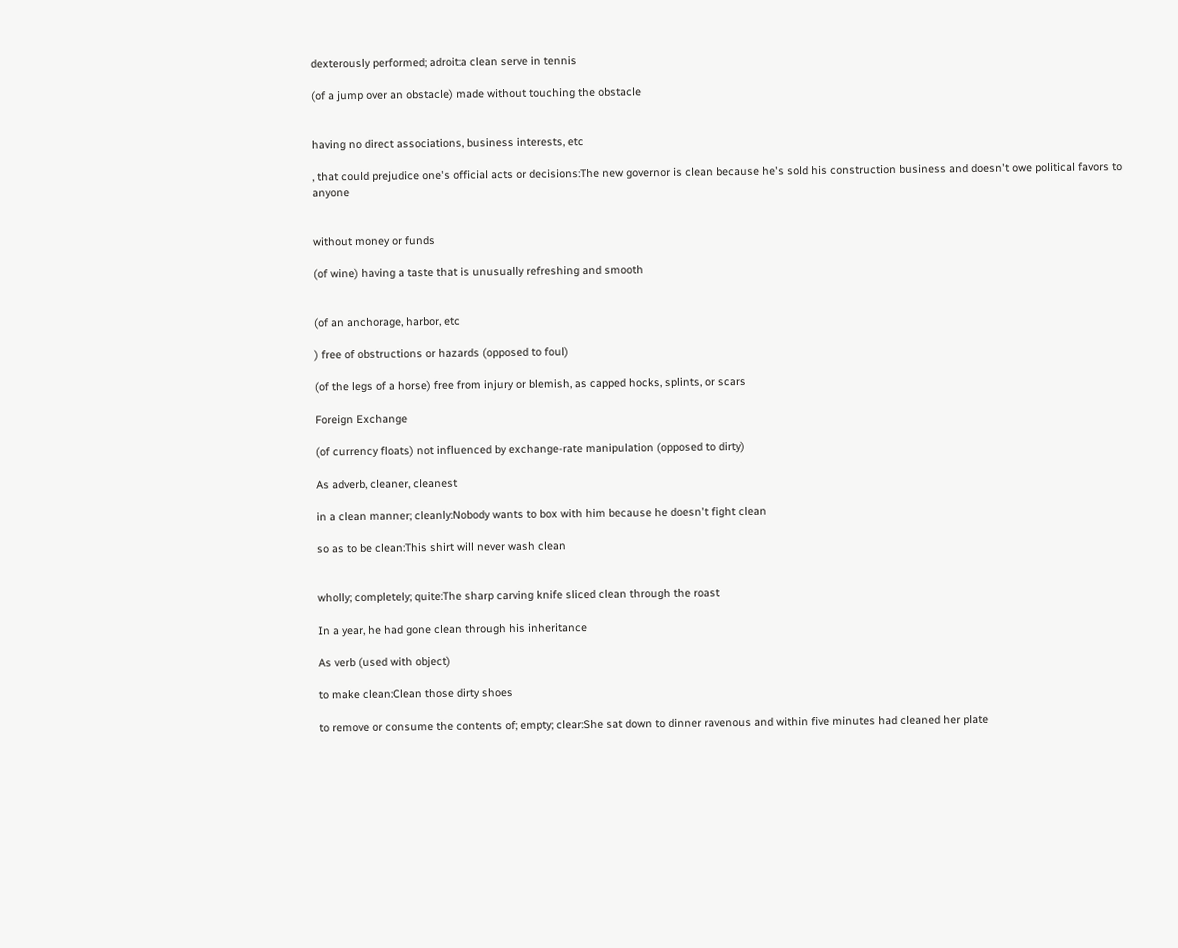dexterously performed; adroit:a clean serve in tennis

(of a jump over an obstacle) made without touching the obstacle


having no direct associations, business interests, etc

, that could prejudice one's official acts or decisions:The new governor is clean because he's sold his construction business and doesn't owe political favors to anyone


without money or funds

(of wine) having a taste that is unusually refreshing and smooth


(of an anchorage, harbor, etc

) free of obstructions or hazards (opposed to foul)

(of the legs of a horse) free from injury or blemish, as capped hocks, splints, or scars

Foreign Exchange

(of currency floats) not influenced by exchange-rate manipulation (opposed to dirty)

As adverb, cleaner, cleanest

in a clean manner; cleanly:Nobody wants to box with him because he doesn't fight clean

so as to be clean:This shirt will never wash clean


wholly; completely; quite:The sharp carving knife sliced clean through the roast

In a year, he had gone clean through his inheritance

As verb (used with object)

to make clean:Clean those dirty shoes

to remove or consume the contents of; empty; clear:She sat down to dinner ravenous and within five minutes had cleaned her plate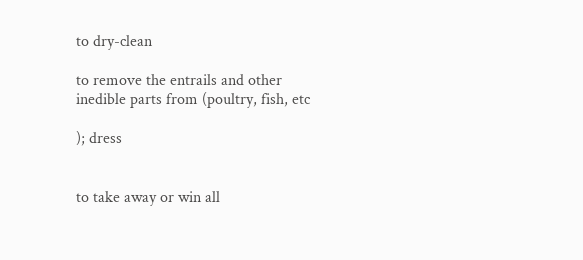to dry-clean

to remove the entrails and other inedible parts from (poultry, fish, etc

); dress


to take away or win all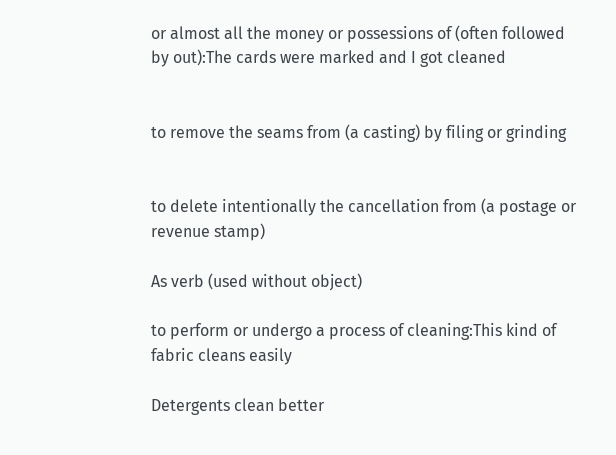or almost all the money or possessions of (often followed by out):The cards were marked and I got cleaned


to remove the seams from (a casting) by filing or grinding


to delete intentionally the cancellation from (a postage or revenue stamp)

As verb (used without object)

to perform or undergo a process of cleaning:This kind of fabric cleans easily

Detergents clean better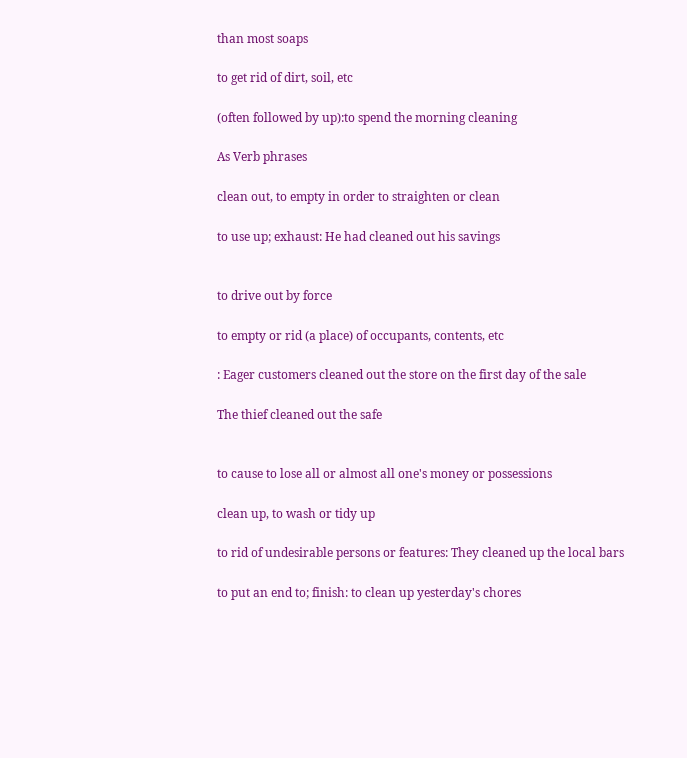than most soaps

to get rid of dirt, soil, etc

(often followed by up):to spend the morning cleaning

As Verb phrases

clean out, to empty in order to straighten or clean

to use up; exhaust: He had cleaned out his savings


to drive out by force

to empty or rid (a place) of occupants, contents, etc

: Eager customers cleaned out the store on the first day of the sale

The thief cleaned out the safe


to cause to lose all or almost all one's money or possessions

clean up, to wash or tidy up

to rid of undesirable persons or features: They cleaned up the local bars

to put an end to; finish: to clean up yesterday's chores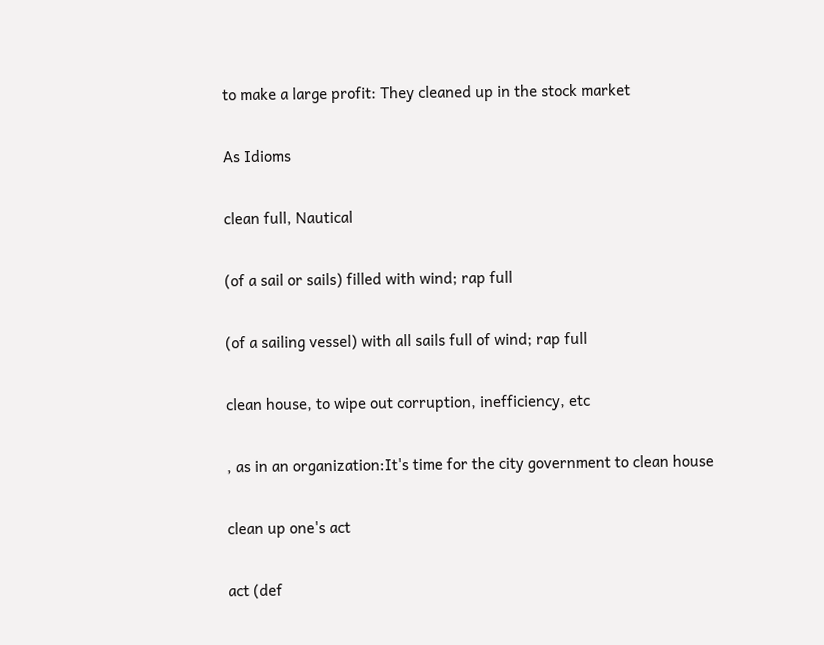to make a large profit: They cleaned up in the stock market

As Idioms

clean full, Nautical

(of a sail or sails) filled with wind; rap full

(of a sailing vessel) with all sails full of wind; rap full

clean house, to wipe out corruption, inefficiency, etc

, as in an organization:It's time for the city government to clean house

clean up one's act

act (def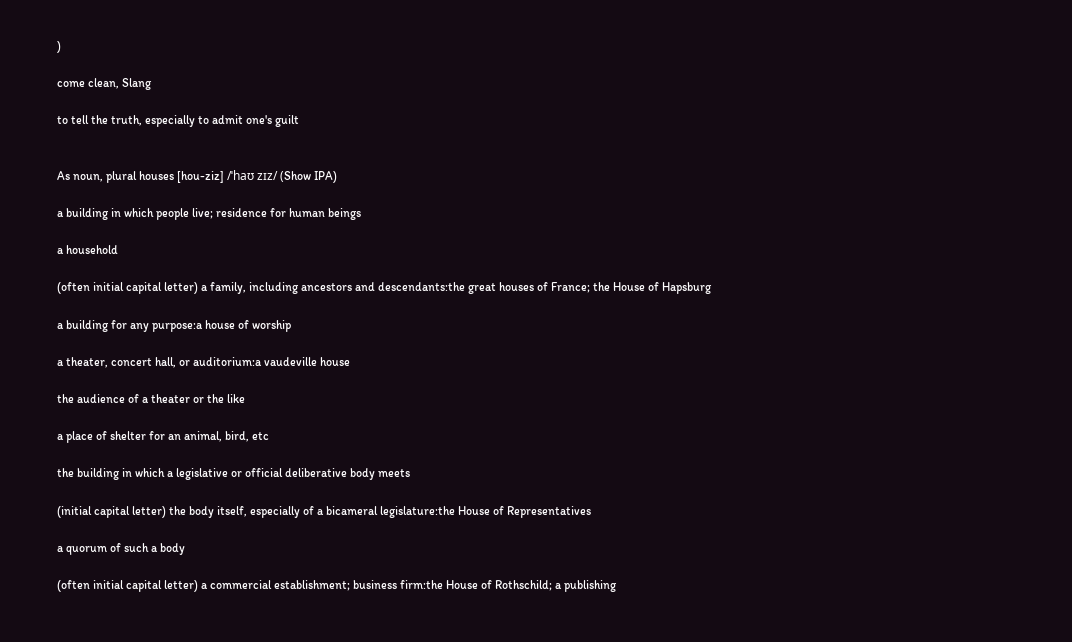)

come clean, Slang

to tell the truth, especially to admit one's guilt


As noun, plural houses [hou-ziz] /ˈhaʊ zɪz/ (Show IPA)

a building in which people live; residence for human beings

a household

(often initial capital letter) a family, including ancestors and descendants:the great houses of France; the House of Hapsburg

a building for any purpose:a house of worship

a theater, concert hall, or auditorium:a vaudeville house

the audience of a theater or the like

a place of shelter for an animal, bird, etc

the building in which a legislative or official deliberative body meets

(initial capital letter) the body itself, especially of a bicameral legislature:the House of Representatives

a quorum of such a body

(often initial capital letter) a commercial establishment; business firm:the House of Rothschild; a publishing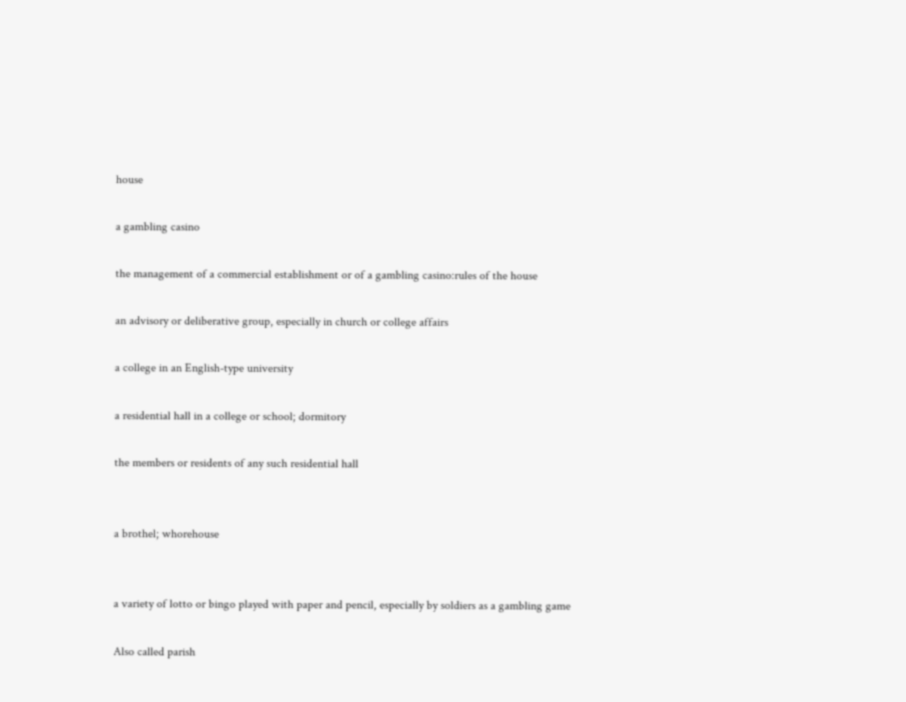house

a gambling casino

the management of a commercial establishment or of a gambling casino:rules of the house

an advisory or deliberative group, especially in church or college affairs

a college in an English-type university

a residential hall in a college or school; dormitory

the members or residents of any such residential hall


a brothel; whorehouse


a variety of lotto or bingo played with paper and pencil, especially by soldiers as a gambling game

Also called parish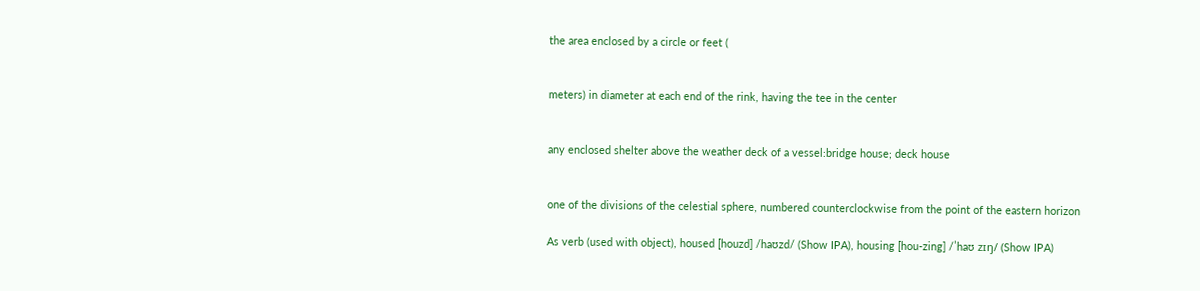the area enclosed by a circle or feet (


meters) in diameter at each end of the rink, having the tee in the center


any enclosed shelter above the weather deck of a vessel:bridge house; deck house


one of the divisions of the celestial sphere, numbered counterclockwise from the point of the eastern horizon

As verb (used with object), housed [houzd] /haʊzd/ (Show IPA), housing [hou-zing] /ˈhaʊ zɪŋ/ (Show IPA)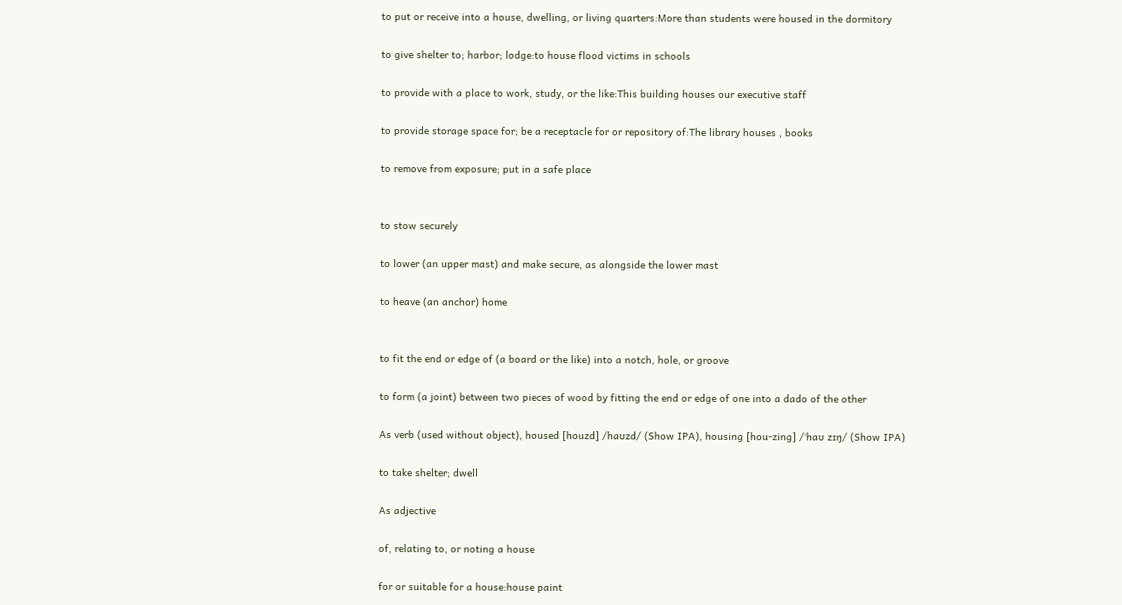to put or receive into a house, dwelling, or living quarters:More than students were housed in the dormitory

to give shelter to; harbor; lodge:to house flood victims in schools

to provide with a place to work, study, or the like:This building houses our executive staff

to provide storage space for; be a receptacle for or repository of:The library houses , books

to remove from exposure; put in a safe place


to stow securely

to lower (an upper mast) and make secure, as alongside the lower mast

to heave (an anchor) home


to fit the end or edge of (a board or the like) into a notch, hole, or groove

to form (a joint) between two pieces of wood by fitting the end or edge of one into a dado of the other

As verb (used without object), housed [houzd] /haʊzd/ (Show IPA), housing [hou-zing] /ˈhaʊ zɪŋ/ (Show IPA)

to take shelter; dwell

As adjective

of, relating to, or noting a house

for or suitable for a house:house paint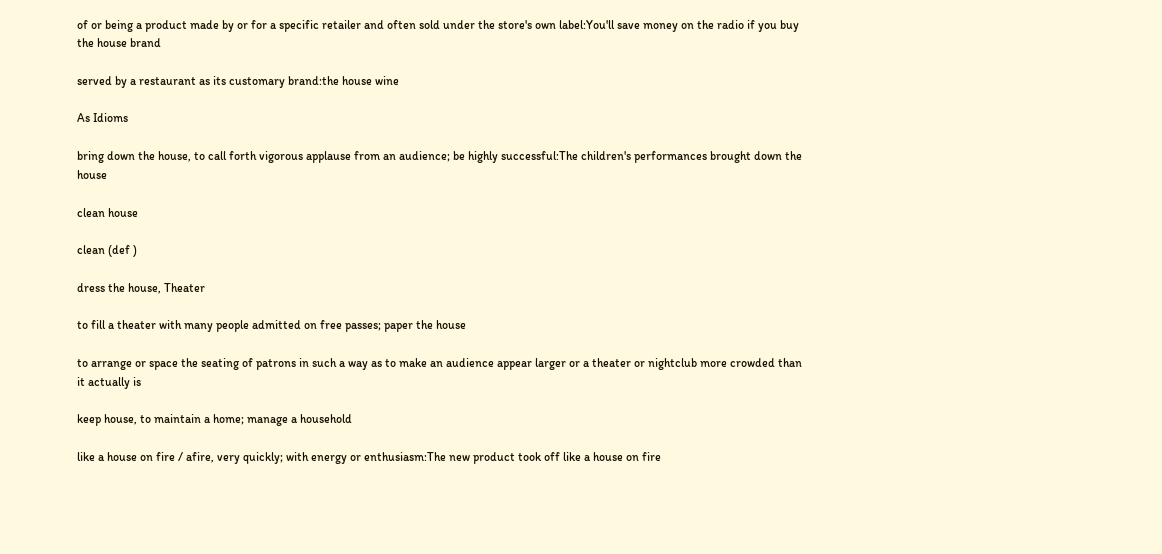of or being a product made by or for a specific retailer and often sold under the store's own label:You'll save money on the radio if you buy the house brand

served by a restaurant as its customary brand:the house wine

As Idioms

bring down the house, to call forth vigorous applause from an audience; be highly successful:The children's performances brought down the house

clean house

clean (def )

dress the house, Theater

to fill a theater with many people admitted on free passes; paper the house

to arrange or space the seating of patrons in such a way as to make an audience appear larger or a theater or nightclub more crowded than it actually is

keep house, to maintain a home; manage a household

like a house on fire / afire, very quickly; with energy or enthusiasm:The new product took off like a house on fire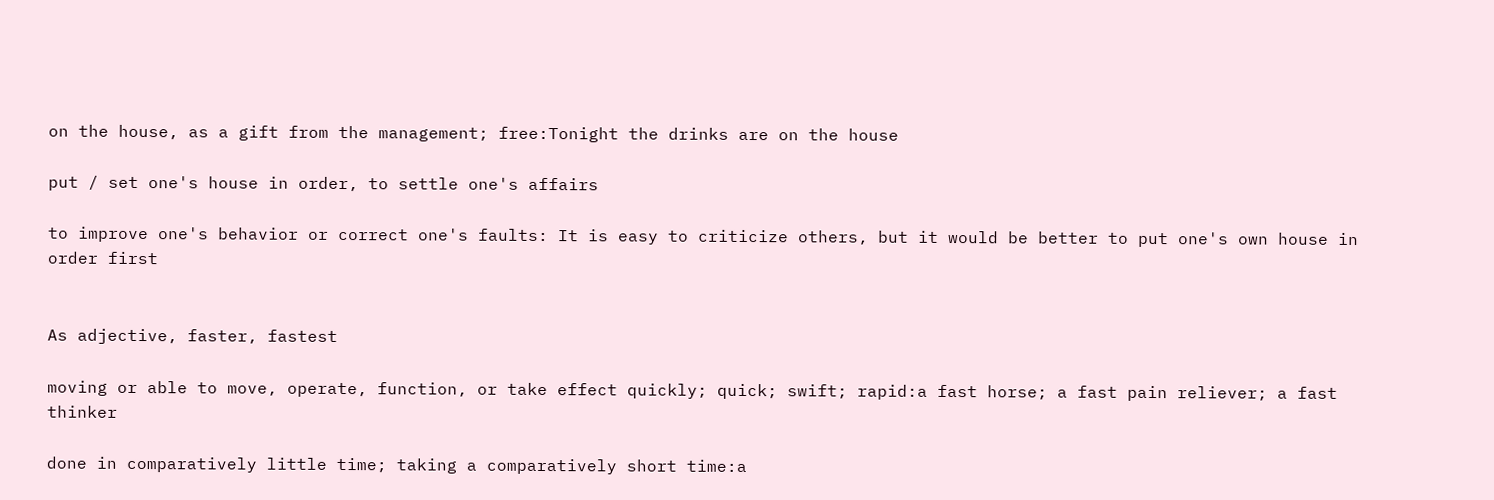on the house, as a gift from the management; free:Tonight the drinks are on the house

put / set one's house in order, to settle one's affairs

to improve one's behavior or correct one's faults: It is easy to criticize others, but it would be better to put one's own house in order first


As adjective, faster, fastest

moving or able to move, operate, function, or take effect quickly; quick; swift; rapid:a fast horse; a fast pain reliever; a fast thinker

done in comparatively little time; taking a comparatively short time:a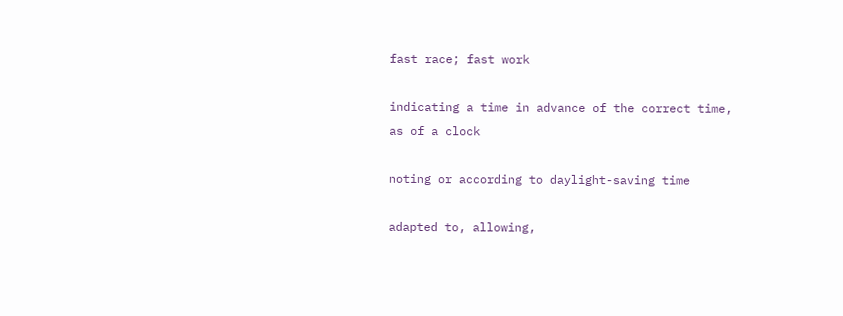fast race; fast work

indicating a time in advance of the correct time, as of a clock

noting or according to daylight-saving time

adapted to, allowing,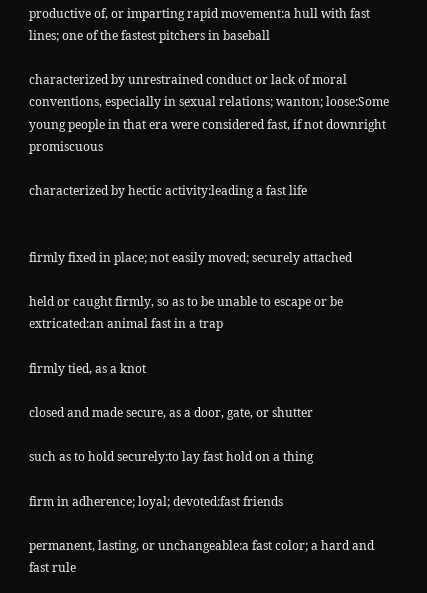productive of, or imparting rapid movement:a hull with fast lines; one of the fastest pitchers in baseball

characterized by unrestrained conduct or lack of moral conventions, especially in sexual relations; wanton; loose:Some young people in that era were considered fast, if not downright promiscuous

characterized by hectic activity:leading a fast life


firmly fixed in place; not easily moved; securely attached

held or caught firmly, so as to be unable to escape or be extricated:an animal fast in a trap

firmly tied, as a knot

closed and made secure, as a door, gate, or shutter

such as to hold securely:to lay fast hold on a thing

firm in adherence; loyal; devoted:fast friends

permanent, lasting, or unchangeable:a fast color; a hard and fast rule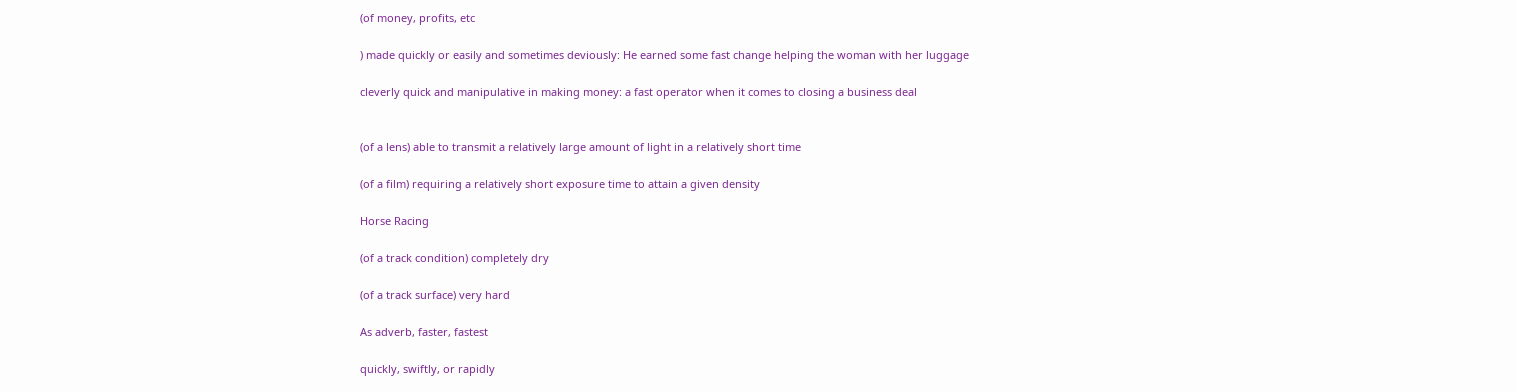(of money, profits, etc

) made quickly or easily and sometimes deviously: He earned some fast change helping the woman with her luggage

cleverly quick and manipulative in making money: a fast operator when it comes to closing a business deal


(of a lens) able to transmit a relatively large amount of light in a relatively short time

(of a film) requiring a relatively short exposure time to attain a given density

Horse Racing

(of a track condition) completely dry

(of a track surface) very hard

As adverb, faster, fastest

quickly, swiftly, or rapidly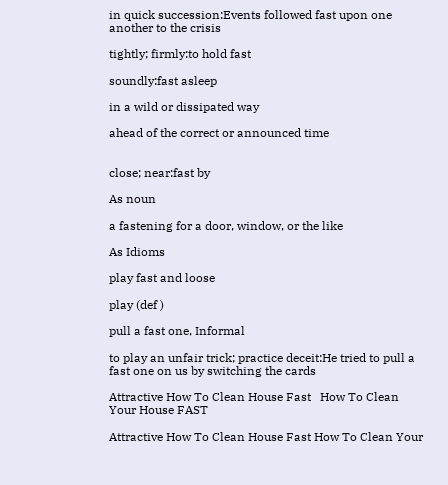in quick succession:Events followed fast upon one another to the crisis

tightly; firmly:to hold fast

soundly:fast asleep

in a wild or dissipated way

ahead of the correct or announced time


close; near:fast by

As noun

a fastening for a door, window, or the like

As Idioms

play fast and loose

play (def )

pull a fast one, Informal

to play an unfair trick; practice deceit:He tried to pull a fast one on us by switching the cards

Attractive How To Clean House Fast   How To Clean Your House FAST

Attractive How To Clean House Fast How To Clean Your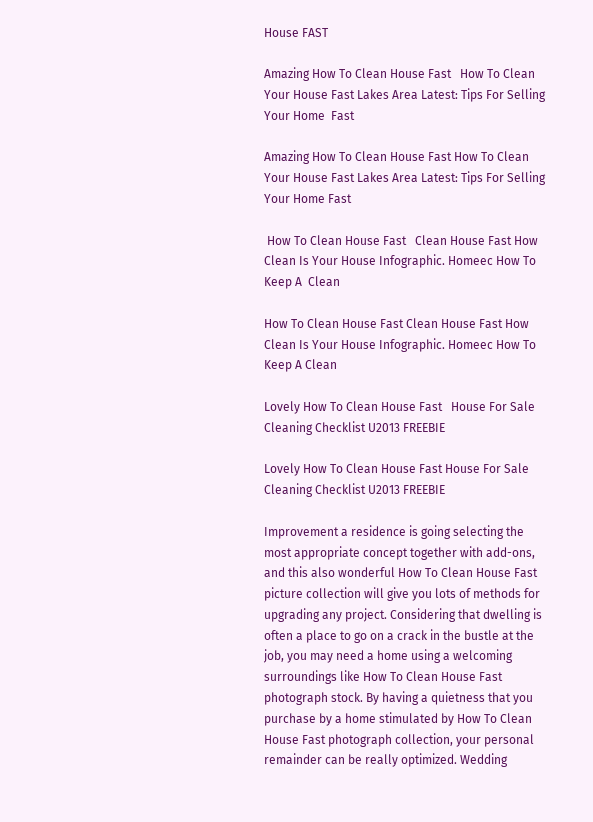House FAST

Amazing How To Clean House Fast   How To Clean Your House Fast Lakes Area Latest: Tips For Selling Your Home  Fast

Amazing How To Clean House Fast How To Clean Your House Fast Lakes Area Latest: Tips For Selling Your Home Fast

 How To Clean House Fast   Clean House Fast How Clean Is Your House Infographic. Homeec How To Keep A  Clean

How To Clean House Fast Clean House Fast How Clean Is Your House Infographic. Homeec How To Keep A Clean

Lovely How To Clean House Fast   House For Sale Cleaning Checklist U2013 FREEBIE

Lovely How To Clean House Fast House For Sale Cleaning Checklist U2013 FREEBIE

Improvement a residence is going selecting the most appropriate concept together with add-ons, and this also wonderful How To Clean House Fast picture collection will give you lots of methods for upgrading any project. Considering that dwelling is often a place to go on a crack in the bustle at the job, you may need a home using a welcoming surroundings like How To Clean House Fast photograph stock. By having a quietness that you purchase by a home stimulated by How To Clean House Fast photograph collection, your personal remainder can be really optimized. Wedding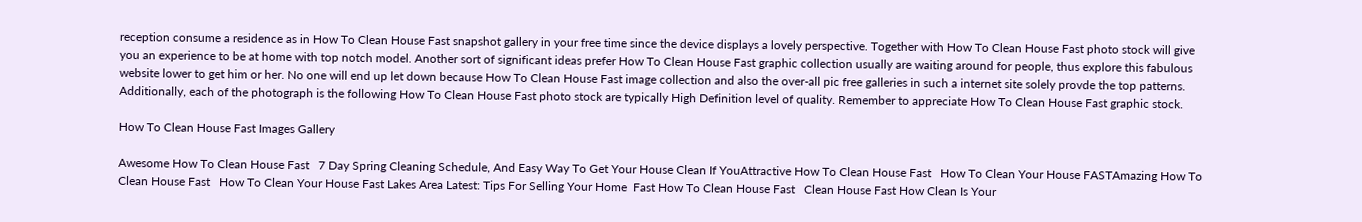reception consume a residence as in How To Clean House Fast snapshot gallery in your free time since the device displays a lovely perspective. Together with How To Clean House Fast photo stock will give you an experience to be at home with top notch model. Another sort of significant ideas prefer How To Clean House Fast graphic collection usually are waiting around for people, thus explore this fabulous website lower to get him or her. No one will end up let down because How To Clean House Fast image collection and also the over-all pic free galleries in such a internet site solely provde the top patterns. Additionally, each of the photograph is the following How To Clean House Fast photo stock are typically High Definition level of quality. Remember to appreciate How To Clean House Fast graphic stock.

How To Clean House Fast Images Gallery

Awesome How To Clean House Fast   7 Day Spring Cleaning Schedule, And Easy Way To Get Your House Clean If YouAttractive How To Clean House Fast   How To Clean Your House FASTAmazing How To Clean House Fast   How To Clean Your House Fast Lakes Area Latest: Tips For Selling Your Home  Fast How To Clean House Fast   Clean House Fast How Clean Is Your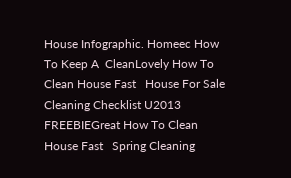House Infographic. Homeec How To Keep A  CleanLovely How To Clean House Fast   House For Sale Cleaning Checklist U2013 FREEBIEGreat How To Clean House Fast   Spring Cleaning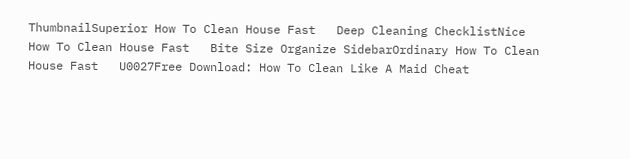ThumbnailSuperior How To Clean House Fast   Deep Cleaning ChecklistNice How To Clean House Fast   Bite Size Organize SidebarOrdinary How To Clean House Fast   U0027Free Download: How To Clean Like A Maid Cheat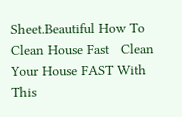Sheet.Beautiful How To Clean House Fast   Clean Your House FAST With This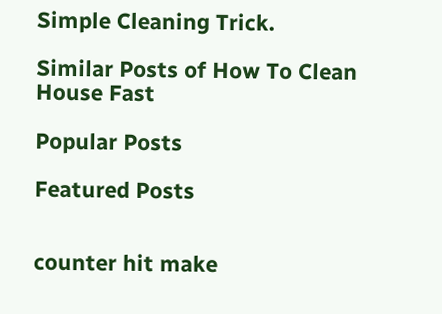Simple Cleaning Trick.

Similar Posts of How To Clean House Fast

Popular Posts

Featured Posts


counter hit make